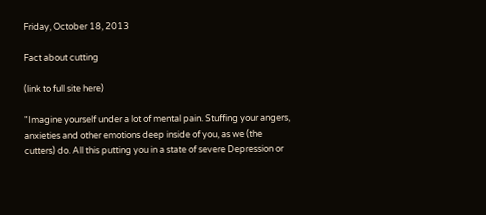Friday, October 18, 2013

Fact about cutting

(link to full site here)

"Imagine yourself under a lot of mental pain. Stuffing your angers, anxieties and other emotions deep inside of you, as we (the cutters) do. All this putting you in a state of severe Depression or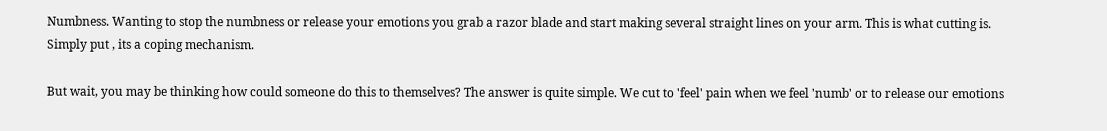Numbness. Wanting to stop the numbness or release your emotions you grab a razor blade and start making several straight lines on your arm. This is what cutting is. Simply put , its a coping mechanism.

But wait, you may be thinking how could someone do this to themselves? The answer is quite simple. We cut to 'feel' pain when we feel 'numb' or to release our emotions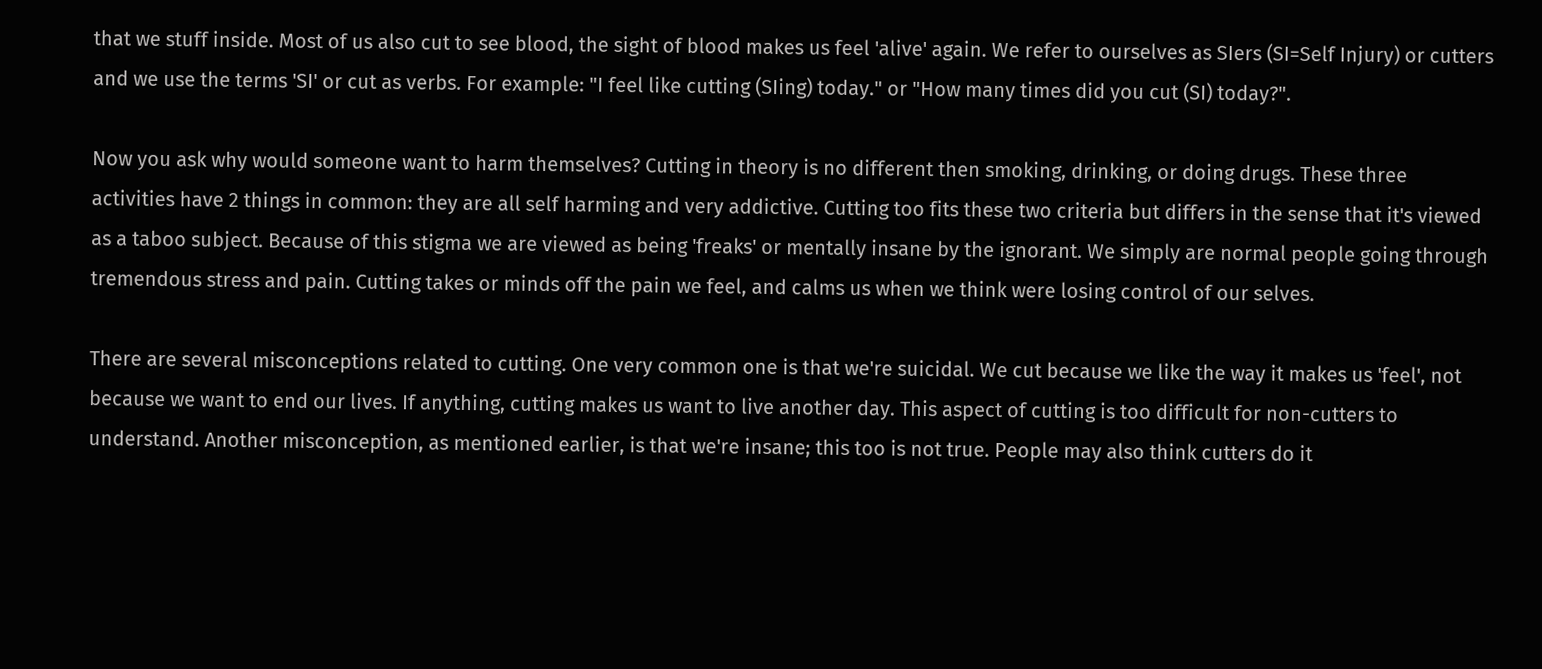that we stuff inside. Most of us also cut to see blood, the sight of blood makes us feel 'alive' again. We refer to ourselves as SIers (SI=Self Injury) or cutters and we use the terms 'SI' or cut as verbs. For example: "I feel like cutting (SIing) today." or "How many times did you cut (SI) today?".

Now you ask why would someone want to harm themselves? Cutting in theory is no different then smoking, drinking, or doing drugs. These three activities have 2 things in common: they are all self harming and very addictive. Cutting too fits these two criteria but differs in the sense that it's viewed as a taboo subject. Because of this stigma we are viewed as being 'freaks' or mentally insane by the ignorant. We simply are normal people going through tremendous stress and pain. Cutting takes or minds off the pain we feel, and calms us when we think were losing control of our selves.

There are several misconceptions related to cutting. One very common one is that we're suicidal. We cut because we like the way it makes us 'feel', not because we want to end our lives. If anything, cutting makes us want to live another day. This aspect of cutting is too difficult for non-cutters to understand. Another misconception, as mentioned earlier, is that we're insane; this too is not true. People may also think cutters do it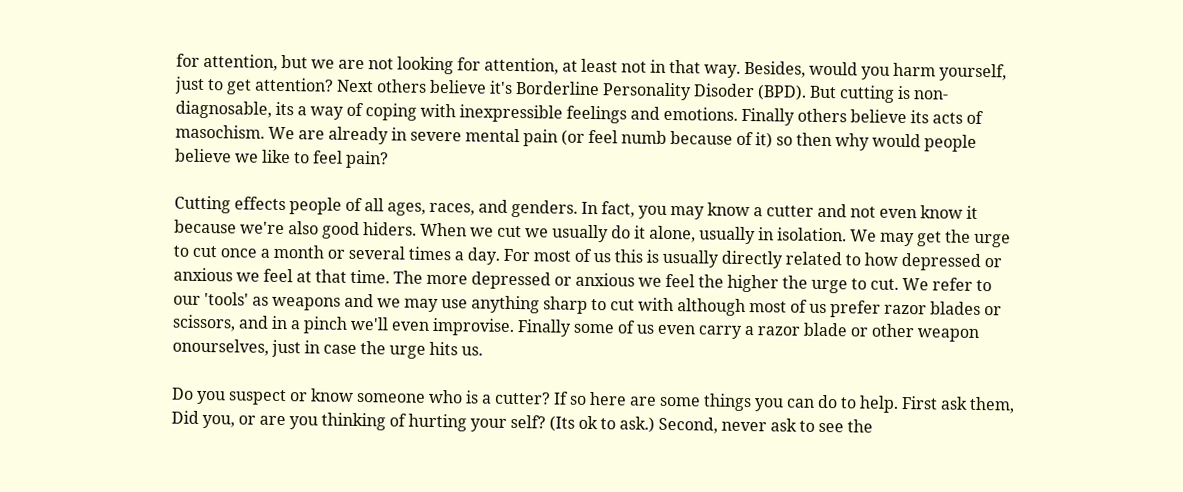for attention, but we are not looking for attention, at least not in that way. Besides, would you harm yourself, just to get attention? Next others believe it's Borderline Personality Disoder (BPD). But cutting is non-diagnosable, its a way of coping with inexpressible feelings and emotions. Finally others believe its acts of masochism. We are already in severe mental pain (or feel numb because of it) so then why would people believe we like to feel pain?

Cutting effects people of all ages, races, and genders. In fact, you may know a cutter and not even know it because we're also good hiders. When we cut we usually do it alone, usually in isolation. We may get the urge to cut once a month or several times a day. For most of us this is usually directly related to how depressed or anxious we feel at that time. The more depressed or anxious we feel the higher the urge to cut. We refer to our 'tools' as weapons and we may use anything sharp to cut with although most of us prefer razor blades or scissors, and in a pinch we'll even improvise. Finally some of us even carry a razor blade or other weapon onourselves, just in case the urge hits us.

Do you suspect or know someone who is a cutter? If so here are some things you can do to help. First ask them, Did you, or are you thinking of hurting your self? (Its ok to ask.) Second, never ask to see the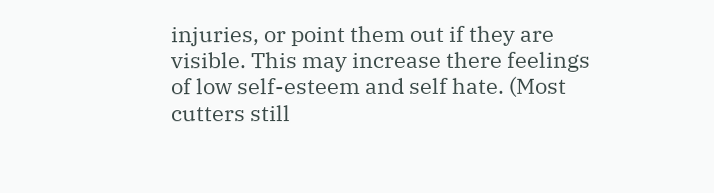injuries, or point them out if they are visible. This may increase there feelings of low self-esteem and self hate. (Most cutters still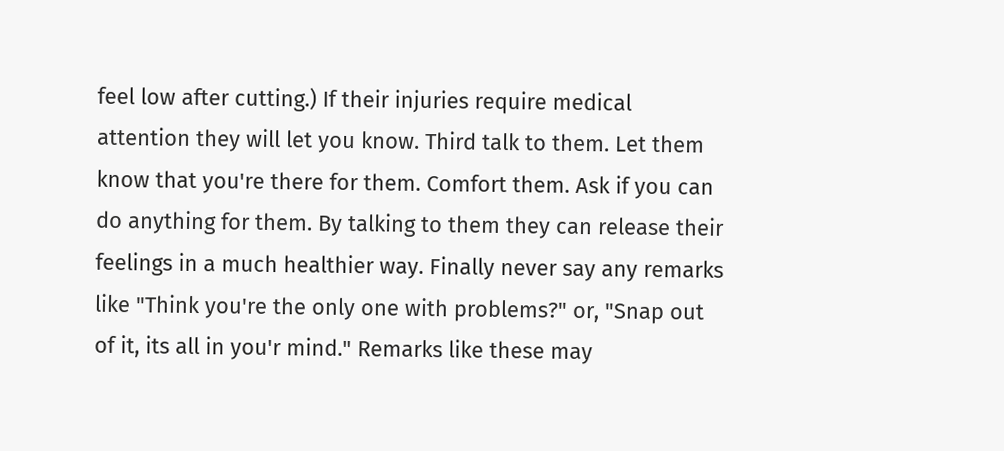feel low after cutting.) If their injuries require medical attention they will let you know. Third talk to them. Let them know that you're there for them. Comfort them. Ask if you can do anything for them. By talking to them they can release their feelings in a much healthier way. Finally never say any remarks like "Think you're the only one with problems?" or, "Snap out of it, its all in you'r mind." Remarks like these may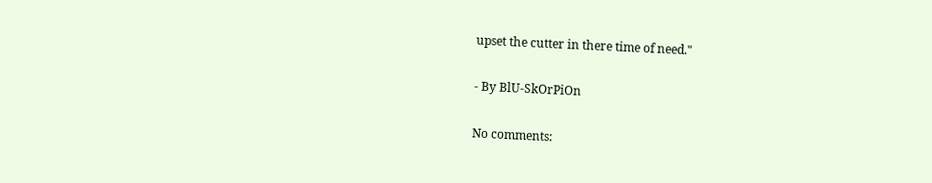upset the cutter in there time of need."

- By BlU-SkOrPiOn

No comments: